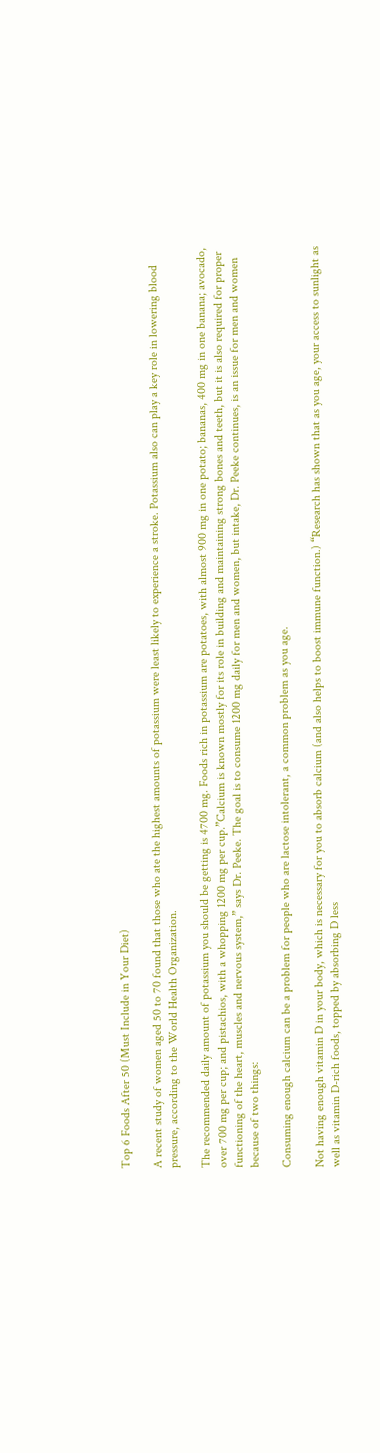Top 6 Foods After 50 (Must Include in Your Diet)

A recent study of women aged 50 to 70 found that those who ate the highest amounts of potassium were least likely to experience a stroke. Potassium also can play a key role in lowering blood pressure, according to the World Health Organization.

The recommended daily amount of potassium you should be getting is 4700 mg. Foods rich in potassium are potatoes, with almost 900 mg in one potato; bananas, 400 mg in one banana; avocado, over 700 mg per cup; and pistachios, with a whopping 1200 mg per cup.”Calcium is known mostly for its role in building and maintaining strong bones and teeth, but it is also required for proper functioning of the heart, muscles and nervous system,” says Dr. Peeke. The goal is to consume 1200 mg daily for men and women, but intake, Dr. Peeke continues, is an issue for men and women because of two things:

Consuming enough calcium can be a problem for people who are lactose intolerant, a common problem as you age.

Not having enough vitamin D in your body, which is necessary for you to absorb calcium (and also helps to boost immune function.) “Research has shown that as you age, your access to sunlight as well as vitamin D-rich foods, topped by absorbing D less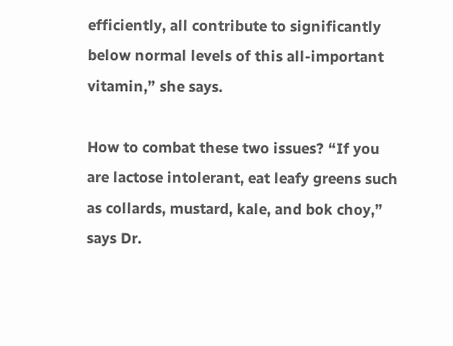efficiently, all contribute to significantly below normal levels of this all-important vitamin,” she says.

How to combat these two issues? “If you are lactose intolerant, eat leafy greens such as collards, mustard, kale, and bok choy,” says Dr.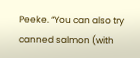Peeke. “You can also try canned salmon (with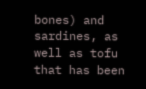bones) and sardines, as well as tofu that has been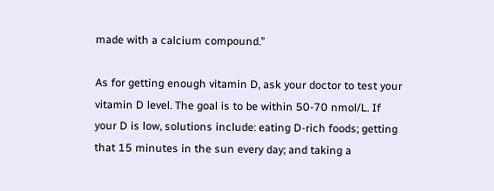made with a calcium compound.”

As for getting enough vitamin D, ask your doctor to test your vitamin D level. The goal is to be within 50-70 nmol/L. If your D is low, solutions include: eating D-rich foods; getting that 15 minutes in the sun every day; and taking a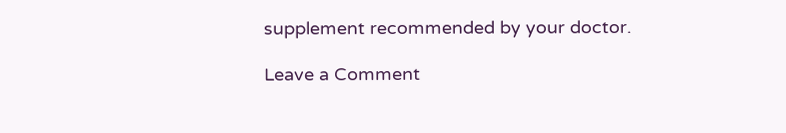supplement recommended by your doctor.

Leave a Comment